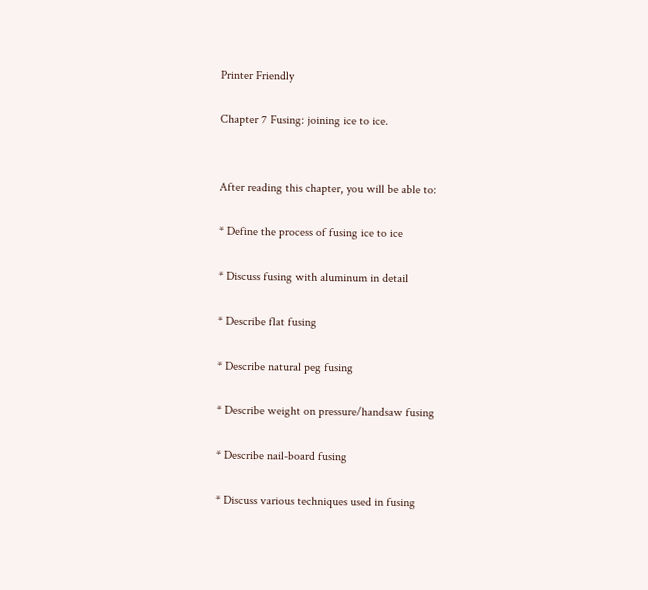Printer Friendly

Chapter 7 Fusing: joining ice to ice.


After reading this chapter, you will be able to:

* Define the process of fusing ice to ice

* Discuss fusing with aluminum in detail

* Describe flat fusing

* Describe natural peg fusing

* Describe weight on pressure/handsaw fusing

* Describe nail-board fusing

* Discuss various techniques used in fusing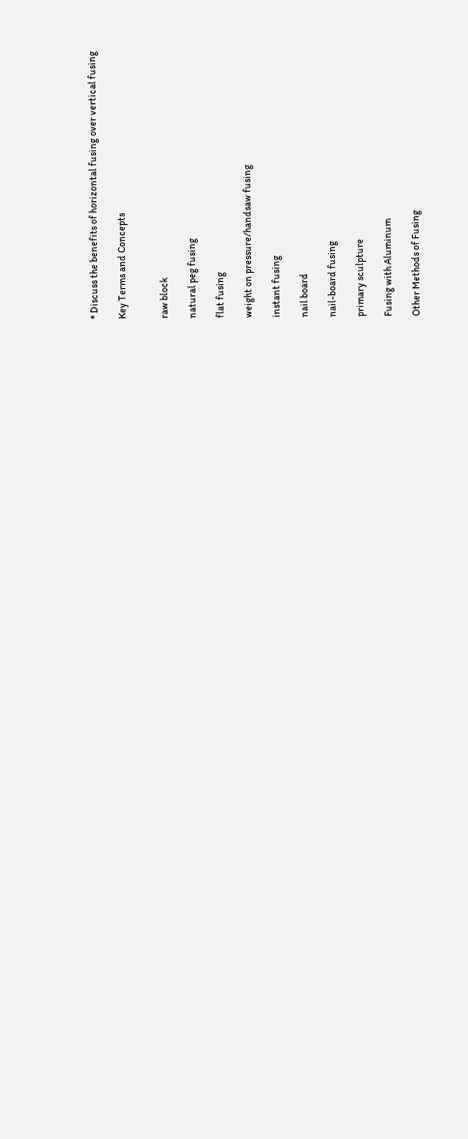* Discuss the benefits of horizontal fusing over vertical fusing

Key Terms and Concepts


raw block

natural peg fusing

flat fusing

weight on pressure/handsaw fusing

instant fusing

nail board

nail-board fusing

primary sculpture

Fusing with Aluminum

Other Methods of Fusing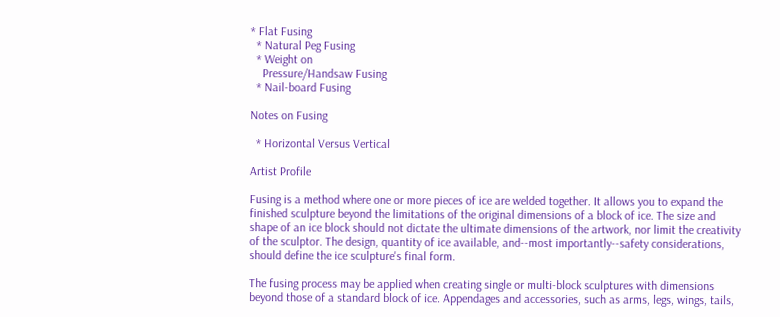* Flat Fusing
  * Natural Peg Fusing
  * Weight on
    Pressure/Handsaw Fusing
  * Nail-board Fusing

Notes on Fusing

  * Horizontal Versus Vertical

Artist Profile

Fusing is a method where one or more pieces of ice are welded together. It allows you to expand the finished sculpture beyond the limitations of the original dimensions of a block of ice. The size and shape of an ice block should not dictate the ultimate dimensions of the artwork, nor limit the creativity of the sculptor. The design, quantity of ice available, and--most importantly--safety considerations, should define the ice sculpture's final form.

The fusing process may be applied when creating single or multi-block sculptures with dimensions beyond those of a standard block of ice. Appendages and accessories, such as arms, legs, wings, tails,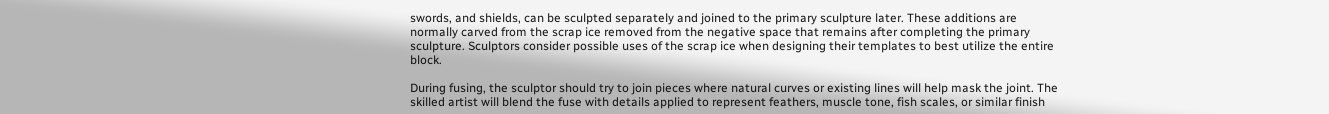swords, and shields, can be sculpted separately and joined to the primary sculpture later. These additions are normally carved from the scrap ice removed from the negative space that remains after completing the primary sculpture. Sculptors consider possible uses of the scrap ice when designing their templates to best utilize the entire block.

During fusing, the sculptor should try to join pieces where natural curves or existing lines will help mask the joint. The skilled artist will blend the fuse with details applied to represent feathers, muscle tone, fish scales, or similar finish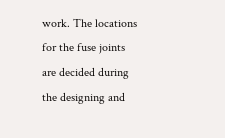work. The locations for the fuse joints are decided during the designing and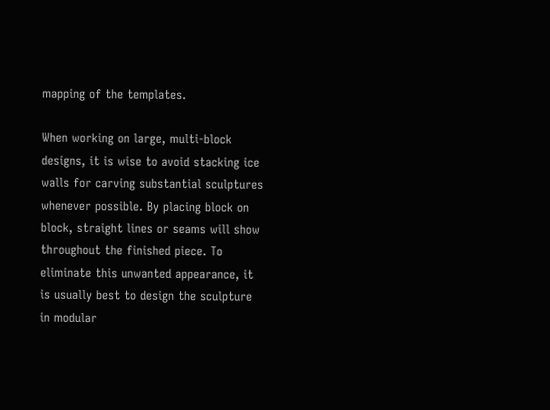mapping of the templates.

When working on large, multi-block designs, it is wise to avoid stacking ice walls for carving substantial sculptures whenever possible. By placing block on block, straight lines or seams will show throughout the finished piece. To eliminate this unwanted appearance, it is usually best to design the sculpture in modular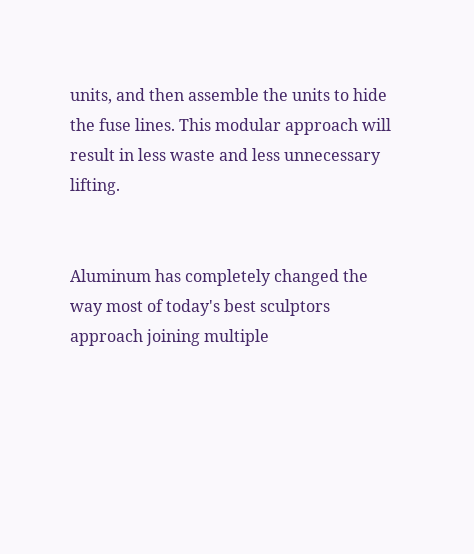units, and then assemble the units to hide the fuse lines. This modular approach will result in less waste and less unnecessary lifting.


Aluminum has completely changed the way most of today's best sculptors approach joining multiple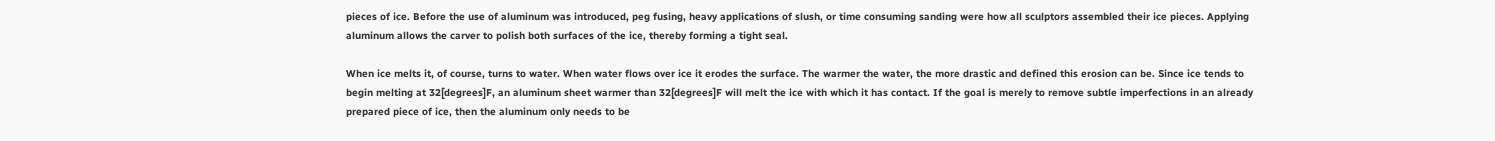pieces of ice. Before the use of aluminum was introduced, peg fusing, heavy applications of slush, or time consuming sanding were how all sculptors assembled their ice pieces. Applying aluminum allows the carver to polish both surfaces of the ice, thereby forming a tight seal.

When ice melts it, of course, turns to water. When water flows over ice it erodes the surface. The warmer the water, the more drastic and defined this erosion can be. Since ice tends to begin melting at 32[degrees]F, an aluminum sheet warmer than 32[degrees]F will melt the ice with which it has contact. If the goal is merely to remove subtle imperfections in an already prepared piece of ice, then the aluminum only needs to be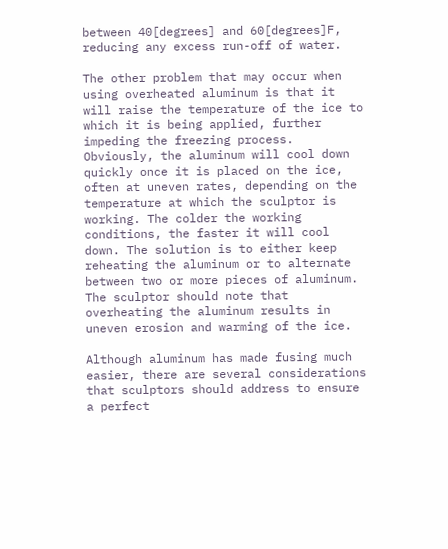between 40[degrees] and 60[degrees]F, reducing any excess run-off of water.

The other problem that may occur when using overheated aluminum is that it will raise the temperature of the ice to which it is being applied, further impeding the freezing process. Obviously, the aluminum will cool down quickly once it is placed on the ice, often at uneven rates, depending on the temperature at which the sculptor is working. The colder the working conditions, the faster it will cool down. The solution is to either keep reheating the aluminum or to alternate between two or more pieces of aluminum. The sculptor should note that overheating the aluminum results in uneven erosion and warming of the ice.

Although aluminum has made fusing much easier, there are several considerations that sculptors should address to ensure a perfect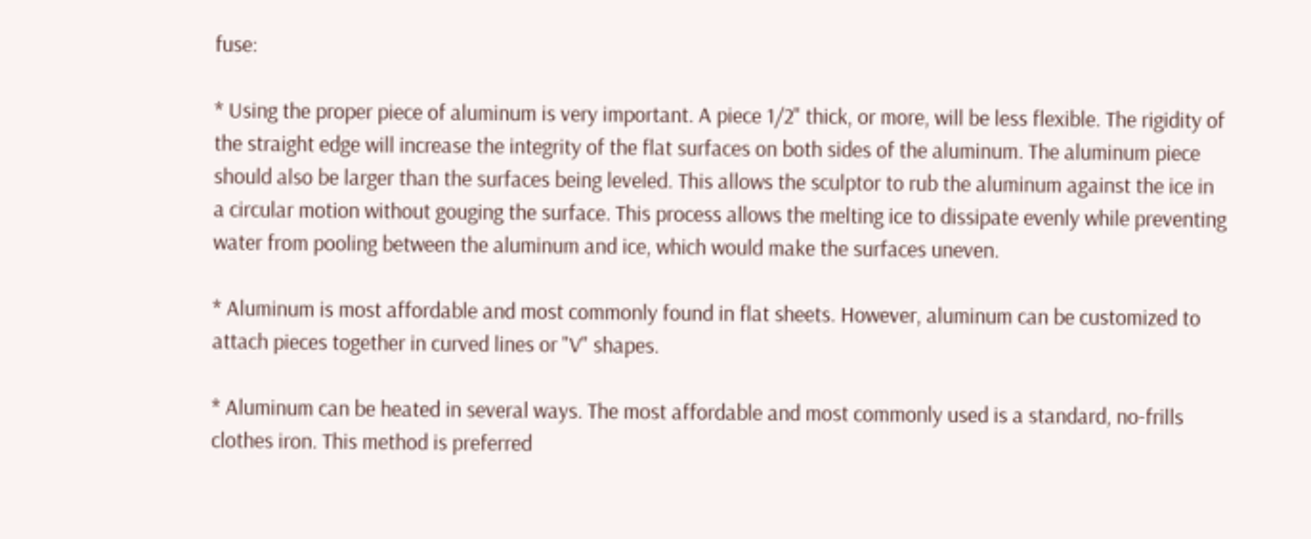fuse:

* Using the proper piece of aluminum is very important. A piece 1/2" thick, or more, will be less flexible. The rigidity of the straight edge will increase the integrity of the flat surfaces on both sides of the aluminum. The aluminum piece should also be larger than the surfaces being leveled. This allows the sculptor to rub the aluminum against the ice in a circular motion without gouging the surface. This process allows the melting ice to dissipate evenly while preventing water from pooling between the aluminum and ice, which would make the surfaces uneven.

* Aluminum is most affordable and most commonly found in flat sheets. However, aluminum can be customized to attach pieces together in curved lines or "V" shapes.

* Aluminum can be heated in several ways. The most affordable and most commonly used is a standard, no-frills clothes iron. This method is preferred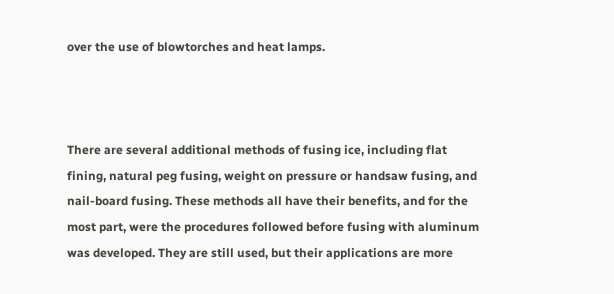over the use of blowtorches and heat lamps.



There are several additional methods of fusing ice, including flat fining, natural peg fusing, weight on pressure or handsaw fusing, and nail-board fusing. These methods all have their benefits, and for the most part, were the procedures followed before fusing with aluminum was developed. They are still used, but their applications are more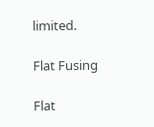limited.

Flat Fusing

Flat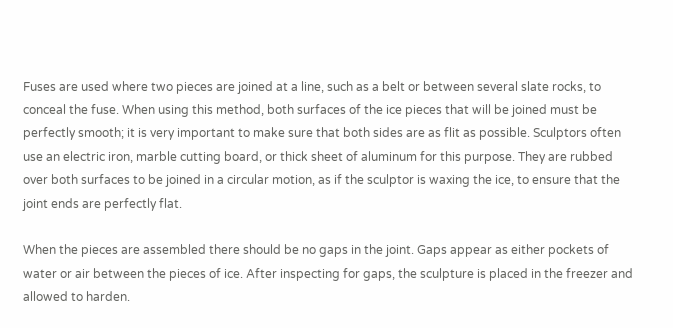Fuses are used where two pieces are joined at a line, such as a belt or between several slate rocks, to conceal the fuse. When using this method, both surfaces of the ice pieces that will be joined must be perfectly smooth; it is very important to make sure that both sides are as flit as possible. Sculptors often use an electric iron, marble cutting board, or thick sheet of aluminum for this purpose. They are rubbed over both surfaces to be joined in a circular motion, as if the sculptor is waxing the ice, to ensure that the joint ends are perfectly flat.

When the pieces are assembled there should be no gaps in the joint. Gaps appear as either pockets of water or air between the pieces of ice. After inspecting for gaps, the sculpture is placed in the freezer and allowed to harden.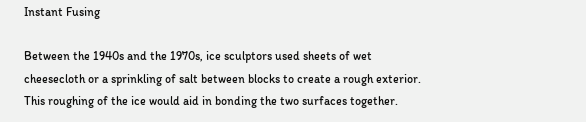Instant Fusing

Between the 1940s and the 1970s, ice sculptors used sheets of wet cheesecloth or a sprinkling of salt between blocks to create a rough exterior. This roughing of the ice would aid in bonding the two surfaces together.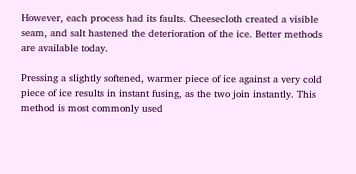However, each process had its faults. Cheesecloth created a visible seam, and salt hastened the deterioration of the ice. Better methods are available today.

Pressing a slightly softened, warmer piece of ice against a very cold piece of ice results in instant fusing, as the two join instantly. This method is most commonly used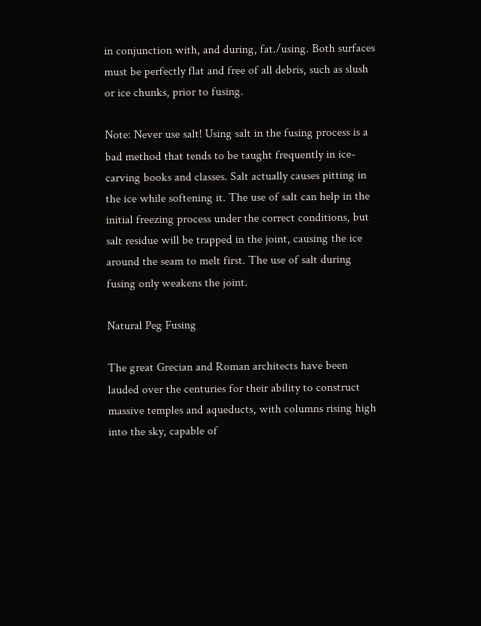in conjunction with, and during, fat./using. Both surfaces must be perfectly flat and free of all debris, such as slush or ice chunks, prior to fusing.

Note: Never use salt! Using salt in the fusing process is a bad method that tends to be taught frequently in ice-carving books and classes. Salt actually causes pitting in the ice while softening it. The use of salt can help in the initial freezing process under the correct conditions, but salt residue will be trapped in the joint, causing the ice around the seam to melt first. The use of salt during fusing only weakens the joint.

Natural Peg Fusing

The great Grecian and Roman architects have been lauded over the centuries for their ability to construct massive temples and aqueducts, with columns rising high into the sky, capable of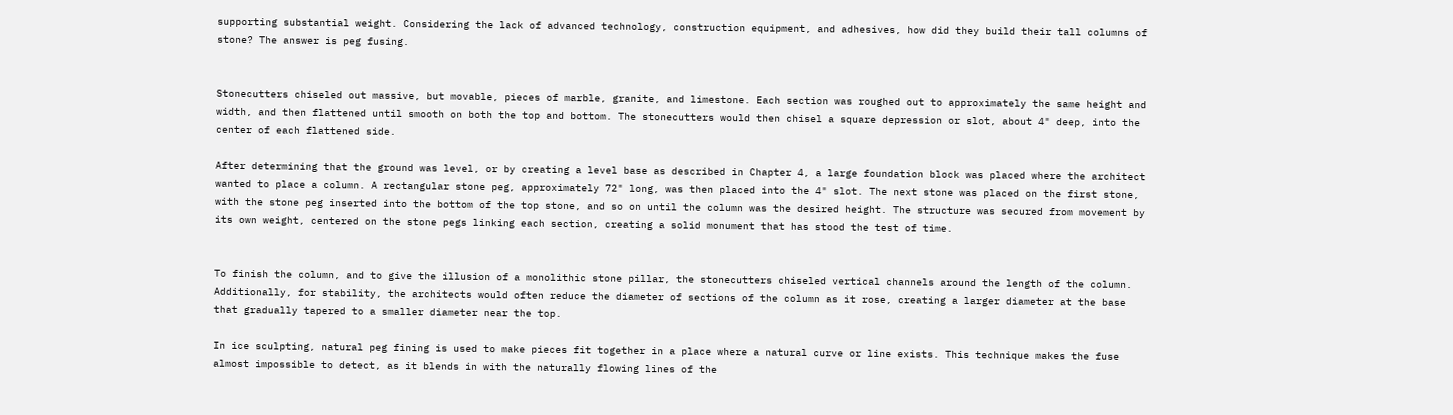supporting substantial weight. Considering the lack of advanced technology, construction equipment, and adhesives, how did they build their tall columns of stone? The answer is peg fusing.


Stonecutters chiseled out massive, but movable, pieces of marble, granite, and limestone. Each section was roughed out to approximately the same height and width, and then flattened until smooth on both the top and bottom. The stonecutters would then chisel a square depression or slot, about 4" deep, into the center of each flattened side.

After determining that the ground was level, or by creating a level base as described in Chapter 4, a large foundation block was placed where the architect wanted to place a column. A rectangular stone peg, approximately 72" long, was then placed into the 4" slot. The next stone was placed on the first stone, with the stone peg inserted into the bottom of the top stone, and so on until the column was the desired height. The structure was secured from movement by its own weight, centered on the stone pegs linking each section, creating a solid monument that has stood the test of time.


To finish the column, and to give the illusion of a monolithic stone pillar, the stonecutters chiseled vertical channels around the length of the column. Additionally, for stability, the architects would often reduce the diameter of sections of the column as it rose, creating a larger diameter at the base that gradually tapered to a smaller diameter near the top.

In ice sculpting, natural peg fining is used to make pieces fit together in a place where a natural curve or line exists. This technique makes the fuse almost impossible to detect, as it blends in with the naturally flowing lines of the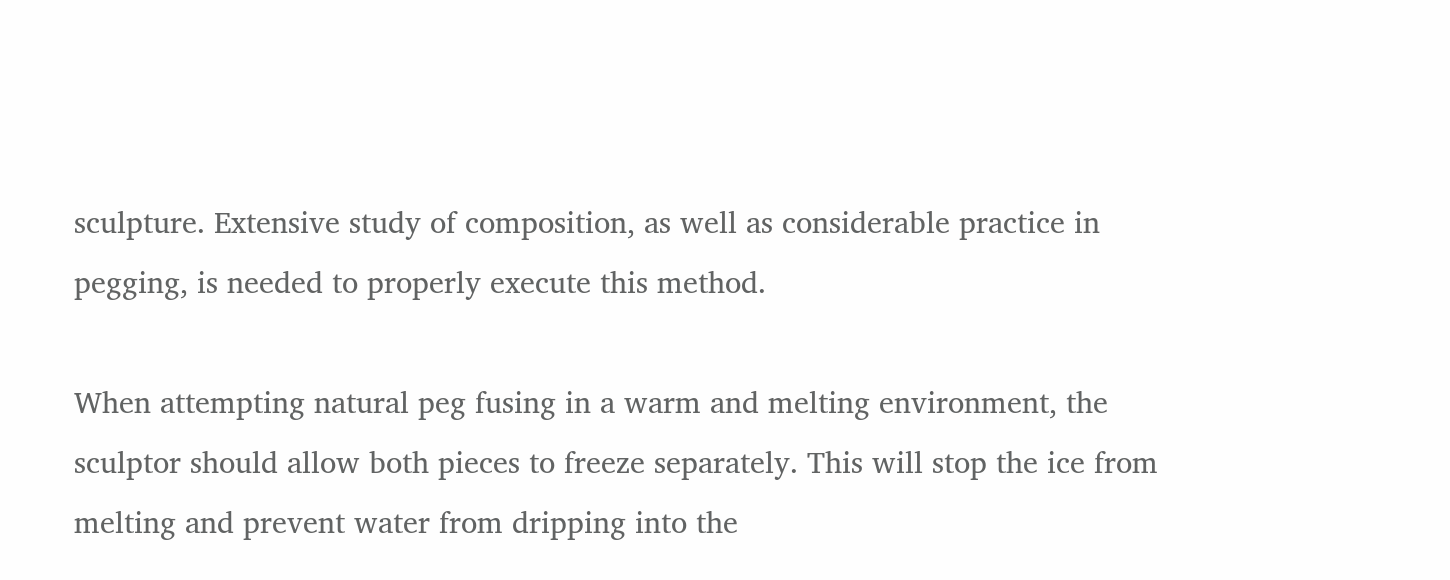sculpture. Extensive study of composition, as well as considerable practice in pegging, is needed to properly execute this method.

When attempting natural peg fusing in a warm and melting environment, the sculptor should allow both pieces to freeze separately. This will stop the ice from melting and prevent water from dripping into the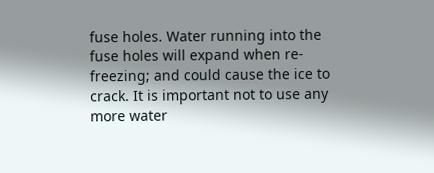fuse holes. Water running into the fuse holes will expand when re-freezing; and could cause the ice to crack. It is important not to use any more water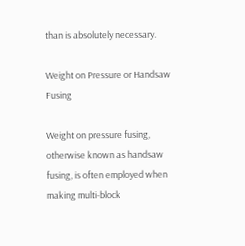than is absolutely necessary.

Weight on Pressure or Handsaw Fusing

Weight on pressure fusing, otherwise known as handsaw fusing, is often employed when making multi-block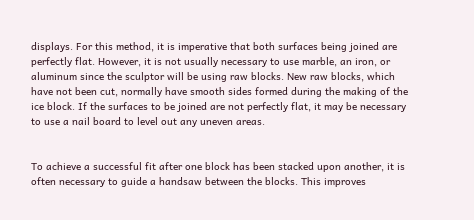displays. For this method, it is imperative that both surfaces being joined are perfectly flat. However, it is not usually necessary to use marble, an iron, or aluminum since the sculptor will be using raw blocks. New raw blocks, which have not been cut, normally have smooth sides formed during the making of the ice block. If the surfaces to be joined are not perfectly flat, it may be necessary to use a nail board to level out any uneven areas.


To achieve a successful fit after one block has been stacked upon another, it is often necessary to guide a handsaw between the blocks. This improves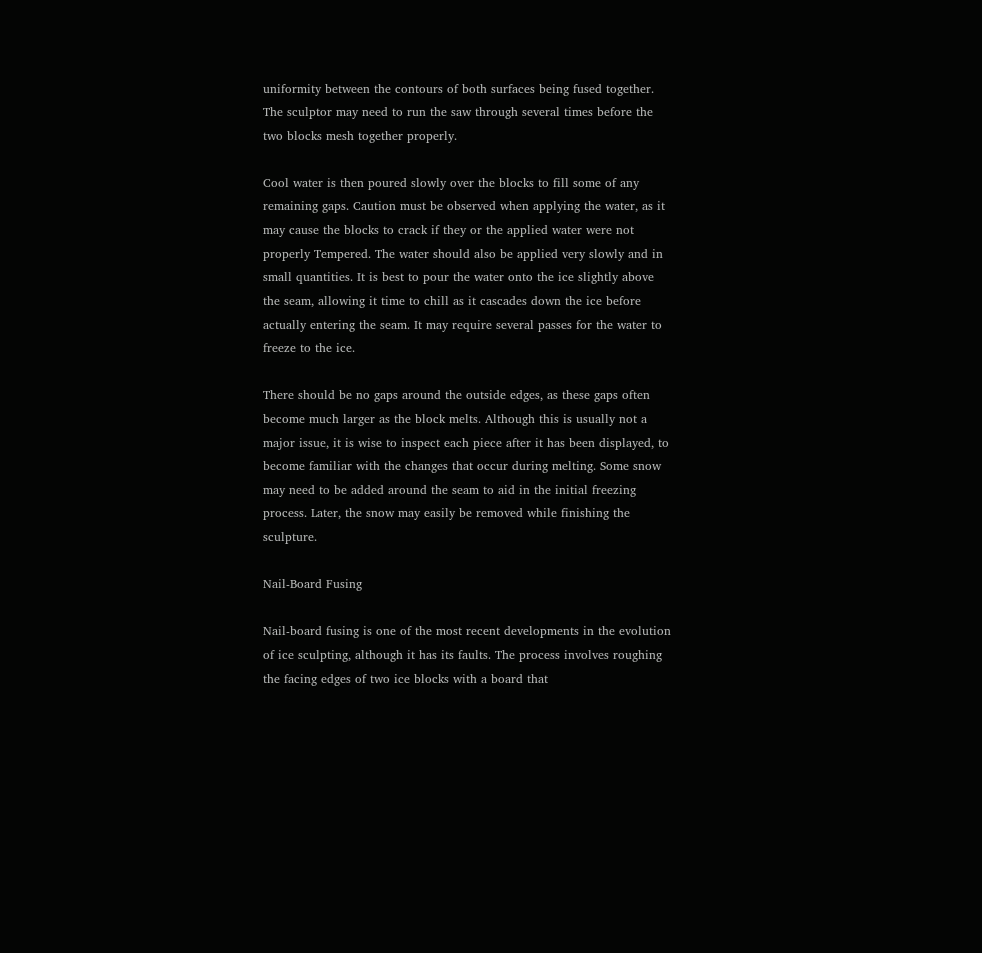uniformity between the contours of both surfaces being fused together. The sculptor may need to run the saw through several times before the two blocks mesh together properly.

Cool water is then poured slowly over the blocks to fill some of any remaining gaps. Caution must be observed when applying the water, as it may cause the blocks to crack if they or the applied water were not properly Tempered. The water should also be applied very slowly and in small quantities. It is best to pour the water onto the ice slightly above the seam, allowing it time to chill as it cascades down the ice before actually entering the seam. It may require several passes for the water to freeze to the ice.

There should be no gaps around the outside edges, as these gaps often become much larger as the block melts. Although this is usually not a major issue, it is wise to inspect each piece after it has been displayed, to become familiar with the changes that occur during melting. Some snow may need to be added around the seam to aid in the initial freezing process. Later, the snow may easily be removed while finishing the sculpture.

Nail-Board Fusing

Nail-board fusing is one of the most recent developments in the evolution of ice sculpting, although it has its faults. The process involves roughing the facing edges of two ice blocks with a board that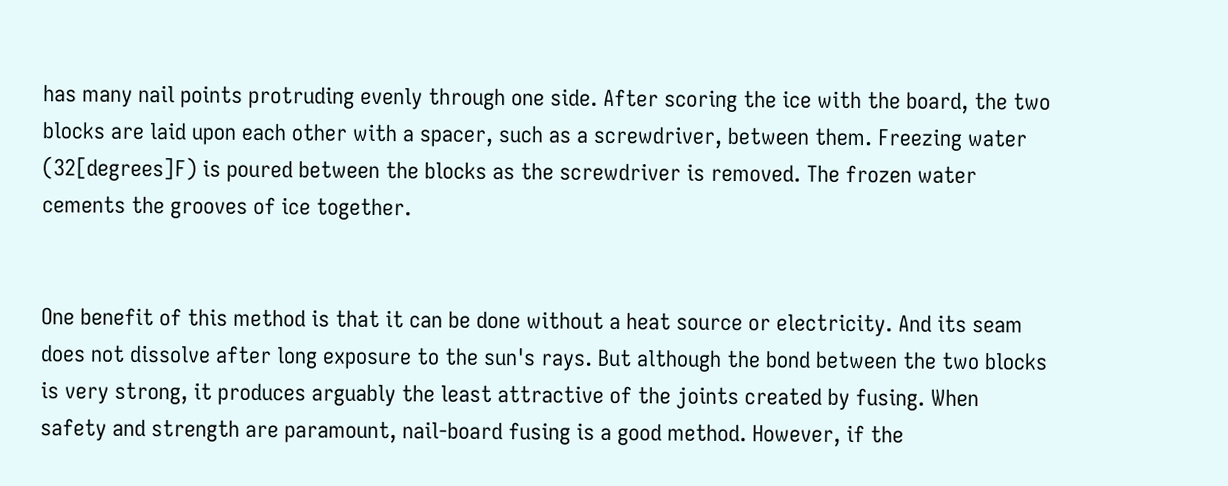has many nail points protruding evenly through one side. After scoring the ice with the board, the two blocks are laid upon each other with a spacer, such as a screwdriver, between them. Freezing water (32[degrees]F) is poured between the blocks as the screwdriver is removed. The frozen water cements the grooves of ice together.


One benefit of this method is that it can be done without a heat source or electricity. And its seam does not dissolve after long exposure to the sun's rays. But although the bond between the two blocks is very strong, it produces arguably the least attractive of the joints created by fusing. When safety and strength are paramount, nail-board fusing is a good method. However, if the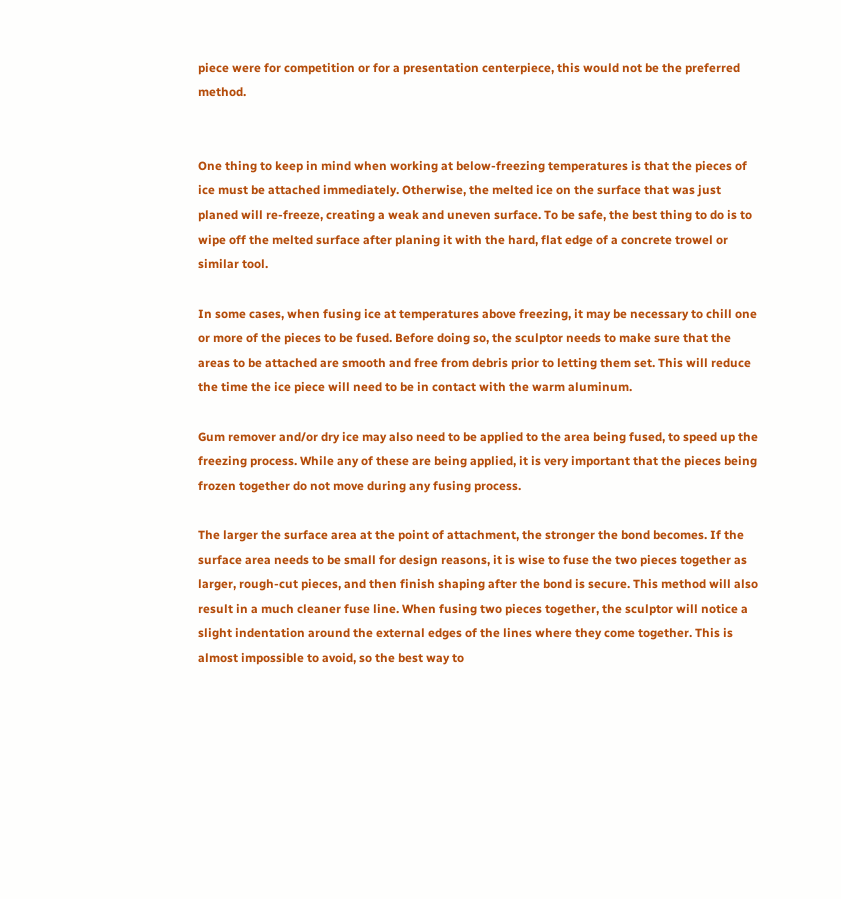piece were for competition or for a presentation centerpiece, this would not be the preferred method.


One thing to keep in mind when working at below-freezing temperatures is that the pieces of ice must be attached immediately. Otherwise, the melted ice on the surface that was just planed will re-freeze, creating a weak and uneven surface. To be safe, the best thing to do is to wipe off the melted surface after planing it with the hard, flat edge of a concrete trowel or similar tool.

In some cases, when fusing ice at temperatures above freezing, it may be necessary to chill one or more of the pieces to be fused. Before doing so, the sculptor needs to make sure that the areas to be attached are smooth and free from debris prior to letting them set. This will reduce the time the ice piece will need to be in contact with the warm aluminum.

Gum remover and/or dry ice may also need to be applied to the area being fused, to speed up the freezing process. While any of these are being applied, it is very important that the pieces being frozen together do not move during any fusing process.

The larger the surface area at the point of attachment, the stronger the bond becomes. If the surface area needs to be small for design reasons, it is wise to fuse the two pieces together as larger, rough-cut pieces, and then finish shaping after the bond is secure. This method will also result in a much cleaner fuse line. When fusing two pieces together, the sculptor will notice a slight indentation around the external edges of the lines where they come together. This is almost impossible to avoid, so the best way to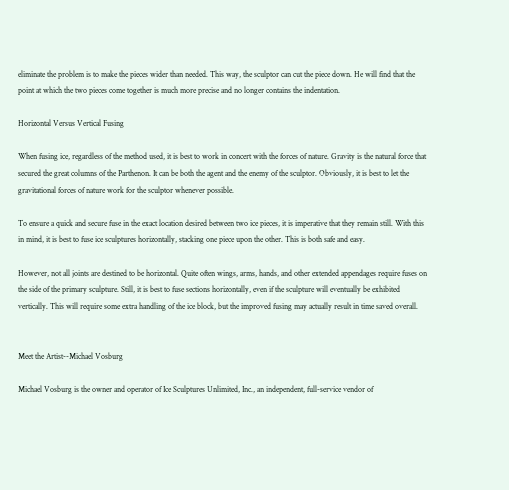eliminate the problem is to make the pieces wider than needed. This way, the sculptor can cut the piece down. He will find that the point at which the two pieces come together is much more precise and no longer contains the indentation.

Horizontal Versus Vertical Fusing

When fusing ice, regardless of the method used, it is best to work in concert with the forces of nature. Gravity is the natural force that secured the great columns of the Parthenon. It can be both the agent and the enemy of the sculptor. Obviously, it is best to let the gravitational forces of nature work for the sculptor whenever possible.

To ensure a quick and secure fuse in the exact location desired between two ice pieces, it is imperative that they remain still. With this in mind, it is best to fuse ice sculptures horizontally, stacking one piece upon the other. This is both safe and easy.

However, not all joints are destined to be horizontal. Quite often wings, arms, hands, and other extended appendages require fuses on the side of the primary sculpture. Still, it is best to fuse sections horizontally, even if the sculpture will eventually be exhibited vertically. This will require some extra handling of the ice block, but the improved fusing may actually result in time saved overall.


Meet the Artist--Michael Vosburg

Michael Vosburg is the owner and operator of Ice Sculptures Unlimited, Inc., an independent, full-service vendor of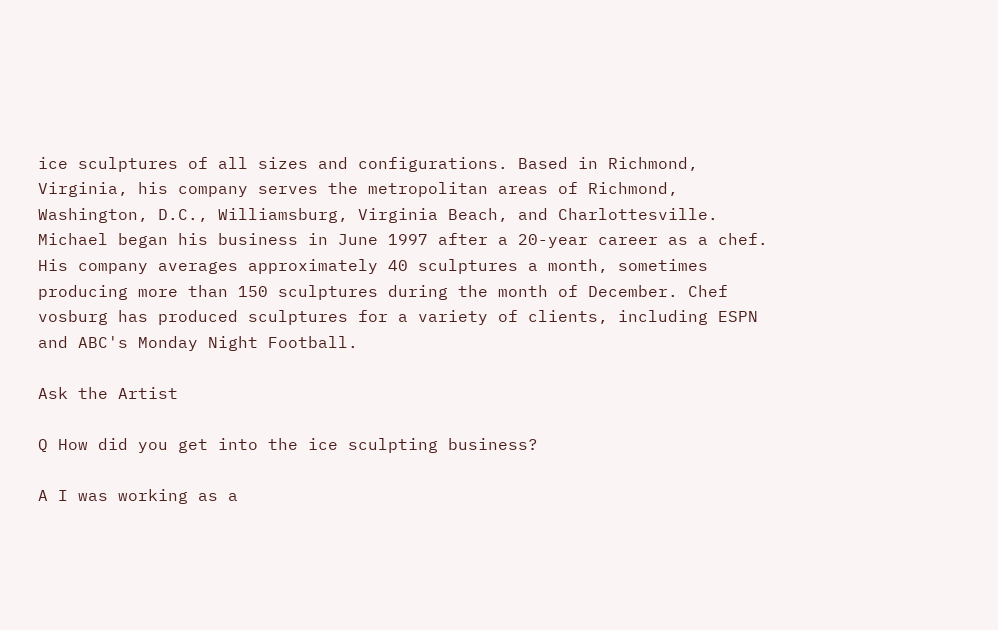ice sculptures of all sizes and configurations. Based in Richmond, Virginia, his company serves the metropolitan areas of Richmond, Washington, D.C., Williamsburg, Virginia Beach, and Charlottesville. Michael began his business in June 1997 after a 20-year career as a chef. His company averages approximately 40 sculptures a month, sometimes producing more than 150 sculptures during the month of December. Chef vosburg has produced sculptures for a variety of clients, including ESPN and ABC's Monday Night Football.

Ask the Artist

Q How did you get into the ice sculpting business?

A I was working as a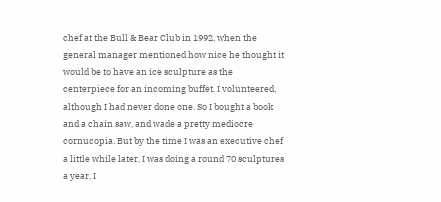chef at the Bull & Bear Club in 1992, when the general manager mentioned how nice he thought it would be to have an ice sculpture as the centerpiece for an incoming buffet. I volunteered, although I had never done one. So I bought a book and a chain saw, and wade a pretty mediocre cornucopia. But by the time I was an executive chef a little while later, I was doing a round 70 sculptures a year. I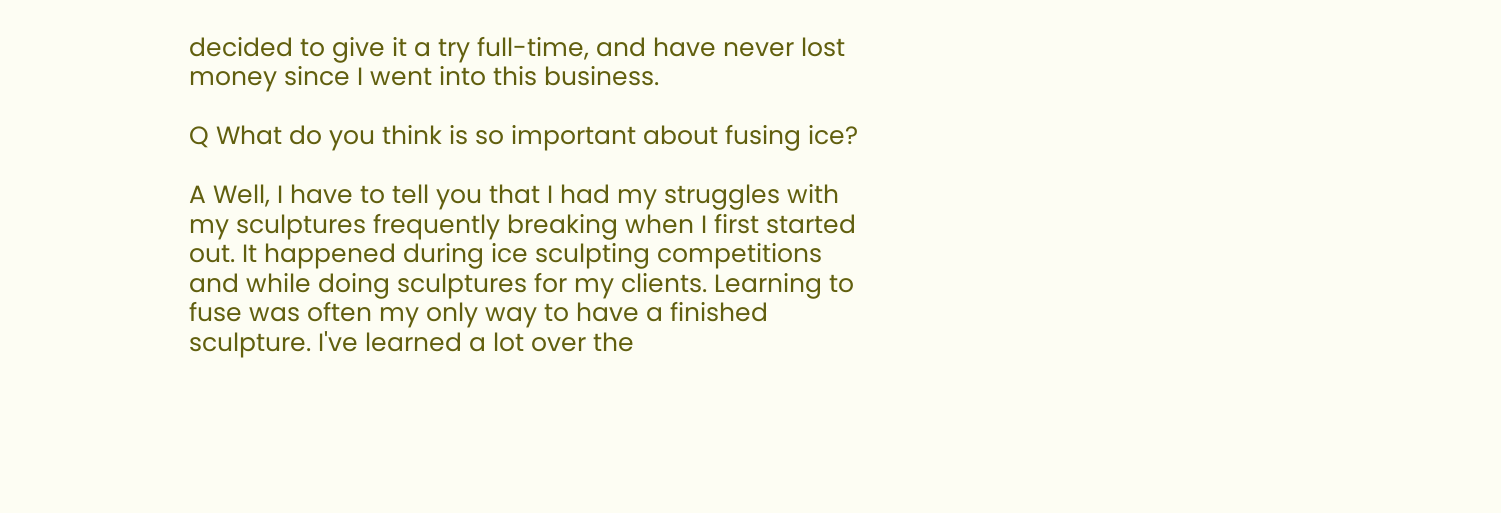decided to give it a try full-time, and have never lost money since I went into this business.

Q What do you think is so important about fusing ice?

A Well, I have to tell you that I had my struggles with my sculptures frequently breaking when I first started out. It happened during ice sculpting competitions and while doing sculptures for my clients. Learning to fuse was often my only way to have a finished sculpture. I've learned a lot over the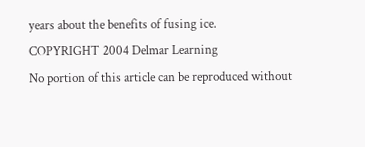years about the benefits of fusing ice.
COPYRIGHT 2004 Delmar Learning
No portion of this article can be reproduced without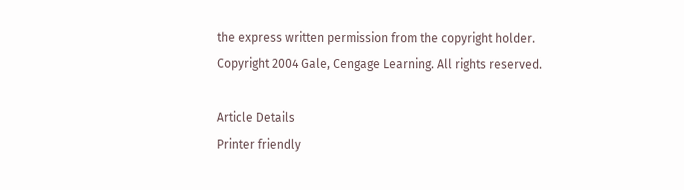the express written permission from the copyright holder.
Copyright 2004 Gale, Cengage Learning. All rights reserved.

Article Details
Printer friendly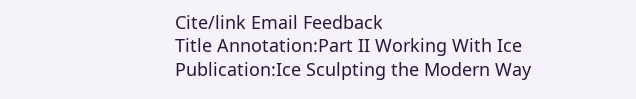Cite/link Email Feedback
Title Annotation:Part II Working With Ice
Publication:Ice Sculpting the Modern Way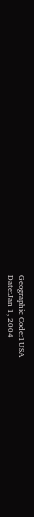Geographic Code:1USA
Date:Jan 1, 2004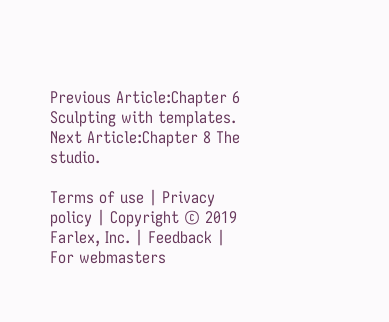Previous Article:Chapter 6 Sculpting with templates.
Next Article:Chapter 8 The studio.

Terms of use | Privacy policy | Copyright © 2019 Farlex, Inc. | Feedback | For webmasters